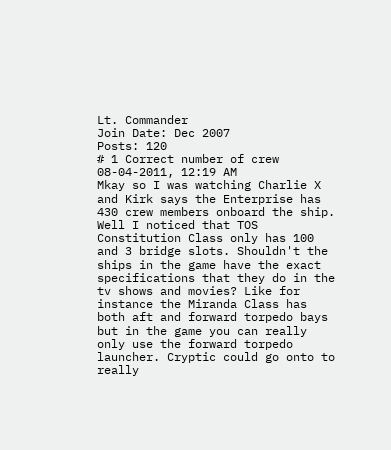Lt. Commander
Join Date: Dec 2007
Posts: 120
# 1 Correct number of crew
08-04-2011, 12:19 AM
Mkay so I was watching Charlie X and Kirk says the Enterprise has 430 crew members onboard the ship. Well I noticed that TOS Constitution Class only has 100 and 3 bridge slots. Shouldn't the ships in the game have the exact specifications that they do in the tv shows and movies? Like for instance the Miranda Class has both aft and forward torpedo bays but in the game you can really only use the forward torpedo launcher. Cryptic could go onto to really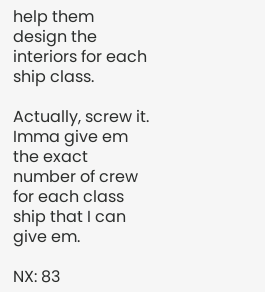help them design the interiors for each ship class.

Actually, screw it. Imma give em the exact number of crew for each class ship that I can give em.

NX: 83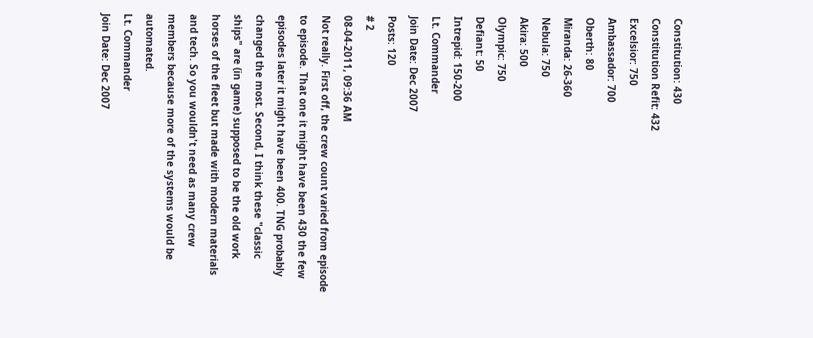Constitution: 430
Constitution Refit: 432
Excelsior: 750
Ambassador: 700
Oberth: 80
Miranda: 26-360
Nebula: 750
Akira: 500
Olympic: 750
Defiant: 50
Intrepid: 150-200
Lt. Commander
Join Date: Dec 2007
Posts: 120
# 2
08-04-2011, 09:36 AM
Not really. First off, the crew count varied from episode to episode. That one it might have been 430 the few episodes later it might have been 400. TNG probably changed the most. Second, I think these "classic ships" are (in game) supposed to be the old work horses of the fleet but made with modern materials and tech. So you wouldn't need as many crew members because more of the systems would be automated.
Lt. Commander
Join Date: Dec 2007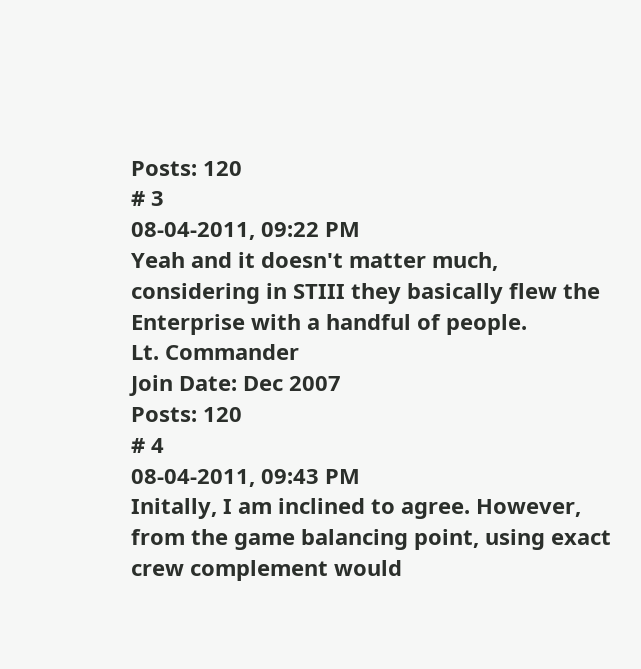Posts: 120
# 3
08-04-2011, 09:22 PM
Yeah and it doesn't matter much, considering in STIII they basically flew the Enterprise with a handful of people.
Lt. Commander
Join Date: Dec 2007
Posts: 120
# 4
08-04-2011, 09:43 PM
Initally, I am inclined to agree. However, from the game balancing point, using exact crew complement would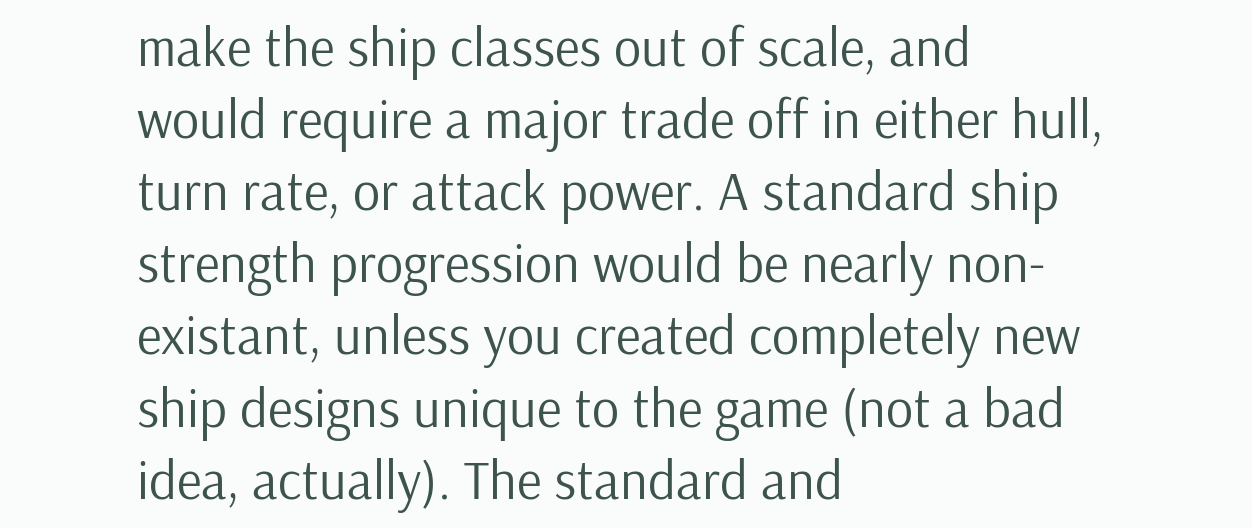make the ship classes out of scale, and would require a major trade off in either hull, turn rate, or attack power. A standard ship strength progression would be nearly non-existant, unless you created completely new ship designs unique to the game (not a bad idea, actually). The standard and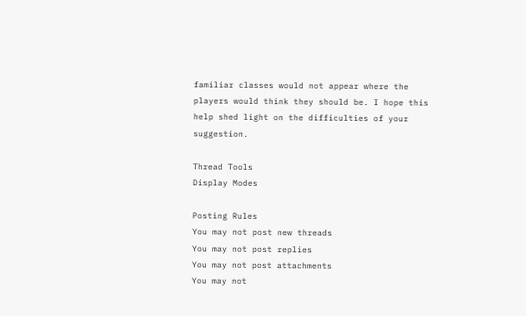familiar classes would not appear where the players would think they should be. I hope this help shed light on the difficulties of your suggestion.

Thread Tools
Display Modes

Posting Rules
You may not post new threads
You may not post replies
You may not post attachments
You may not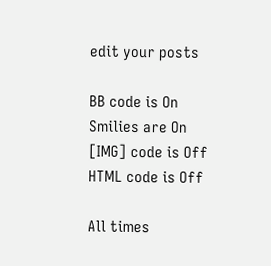edit your posts

BB code is On
Smilies are On
[IMG] code is Off
HTML code is Off

All times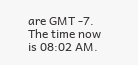are GMT -7. The time now is 08:02 AM.